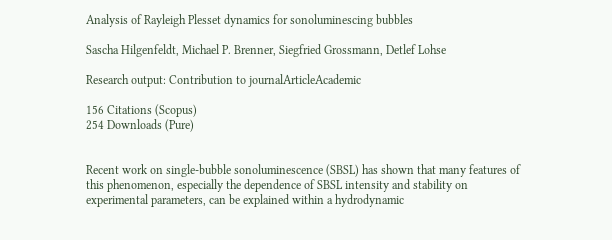Analysis of Rayleigh Plesset dynamics for sonoluminescing bubbles

Sascha Hilgenfeldt, Michael P. Brenner, Siegfried Grossmann, Detlef Lohse

Research output: Contribution to journalArticleAcademic

156 Citations (Scopus)
254 Downloads (Pure)


Recent work on single-bubble sonoluminescence (SBSL) has shown that many features of this phenomenon, especially the dependence of SBSL intensity and stability on experimental parameters, can be explained within a hydrodynamic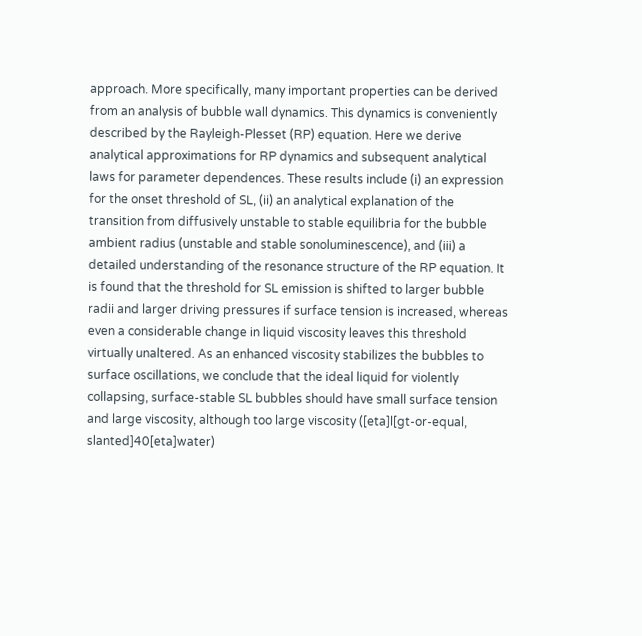approach. More specifically, many important properties can be derived from an analysis of bubble wall dynamics. This dynamics is conveniently described by the Rayleigh-Plesset (RP) equation. Here we derive analytical approximations for RP dynamics and subsequent analytical laws for parameter dependences. These results include (i) an expression for the onset threshold of SL, (ii) an analytical explanation of the transition from diffusively unstable to stable equilibria for the bubble ambient radius (unstable and stable sonoluminescence), and (iii) a detailed understanding of the resonance structure of the RP equation. It is found that the threshold for SL emission is shifted to larger bubble radii and larger driving pressures if surface tension is increased, whereas even a considerable change in liquid viscosity leaves this threshold virtually unaltered. As an enhanced viscosity stabilizes the bubbles to surface oscillations, we conclude that the ideal liquid for violently collapsing, surface-stable SL bubbles should have small surface tension and large viscosity, although too large viscosity ([eta]l[gt-or-equal, slanted]40[eta]water)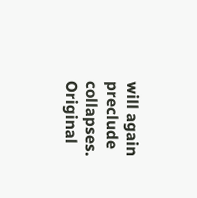will again preclude collapses.
Original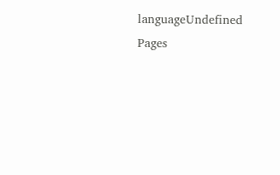languageUndefined
Pages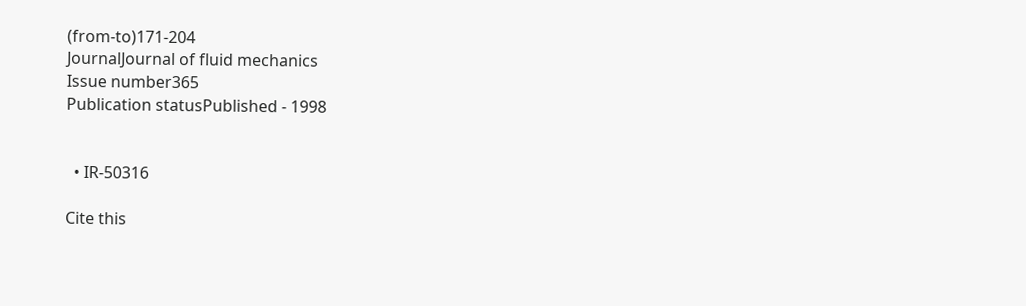(from-to)171-204
JournalJournal of fluid mechanics
Issue number365
Publication statusPublished - 1998


  • IR-50316

Cite this